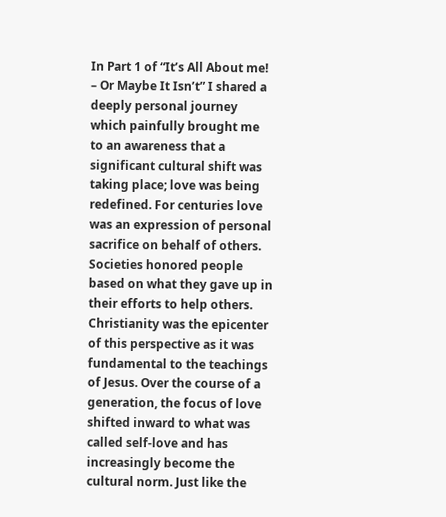In Part 1 of “It’s All About me! – Or Maybe It Isn’t” I shared a deeply personal journey which painfully brought me to an awareness that a significant cultural shift was taking place; love was being redefined. For centuries love was an expression of personal sacrifice on behalf of others. Societies honored people based on what they gave up in their efforts to help others. Christianity was the epicenter of this perspective as it was fundamental to the teachings of Jesus. Over the course of a generation, the focus of love shifted inward to what was called self-love and has increasingly become the cultural norm. Just like the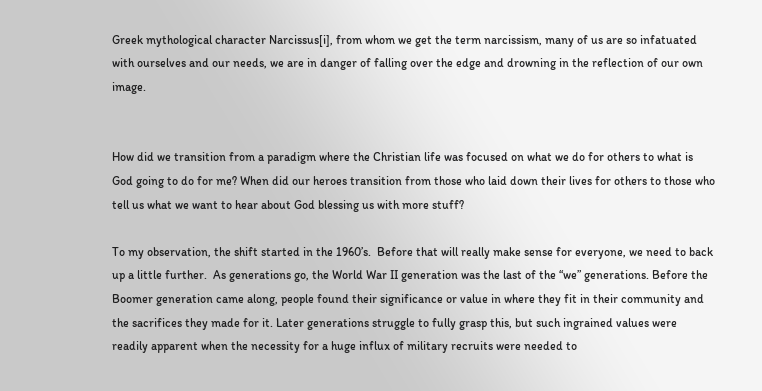Greek mythological character Narcissus[i], from whom we get the term narcissism, many of us are so infatuated with ourselves and our needs, we are in danger of falling over the edge and drowning in the reflection of our own image.


How did we transition from a paradigm where the Christian life was focused on what we do for others to what is God going to do for me? When did our heroes transition from those who laid down their lives for others to those who tell us what we want to hear about God blessing us with more stuff?

To my observation, the shift started in the 1960’s.  Before that will really make sense for everyone, we need to back up a little further.  As generations go, the World War II generation was the last of the “we” generations. Before the Boomer generation came along, people found their significance or value in where they fit in their community and the sacrifices they made for it. Later generations struggle to fully grasp this, but such ingrained values were readily apparent when the necessity for a huge influx of military recruits were needed to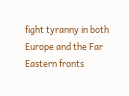fight tyranny in both Europe and the Far Eastern fronts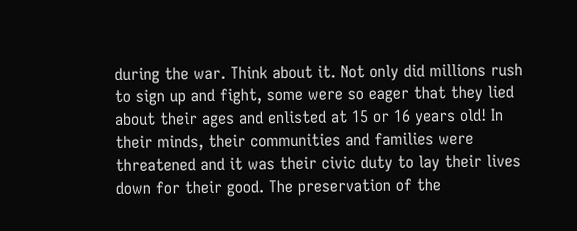during the war. Think about it. Not only did millions rush to sign up and fight, some were so eager that they lied about their ages and enlisted at 15 or 16 years old! In their minds, their communities and families were threatened and it was their civic duty to lay their lives down for their good. The preservation of the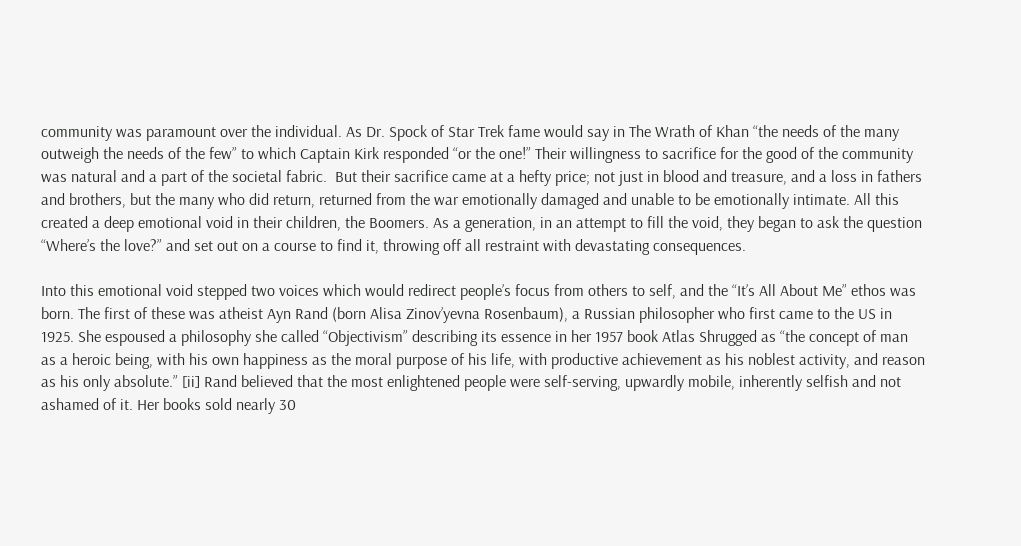community was paramount over the individual. As Dr. Spock of Star Trek fame would say in The Wrath of Khan “the needs of the many outweigh the needs of the few” to which Captain Kirk responded “or the one!” Their willingness to sacrifice for the good of the community was natural and a part of the societal fabric.  But their sacrifice came at a hefty price; not just in blood and treasure, and a loss in fathers and brothers, but the many who did return, returned from the war emotionally damaged and unable to be emotionally intimate. All this created a deep emotional void in their children, the Boomers. As a generation, in an attempt to fill the void, they began to ask the question “Where’s the love?” and set out on a course to find it, throwing off all restraint with devastating consequences.

Into this emotional void stepped two voices which would redirect people’s focus from others to self, and the “It’s All About Me” ethos was born. The first of these was atheist Ayn Rand (born Alisa Zinov’yevna Rosenbaum), a Russian philosopher who first came to the US in 1925. She espoused a philosophy she called “Objectivism” describing its essence in her 1957 book Atlas Shrugged as “the concept of man as a heroic being, with his own happiness as the moral purpose of his life, with productive achievement as his noblest activity, and reason as his only absolute.” [ii] Rand believed that the most enlightened people were self-serving, upwardly mobile, inherently selfish and not ashamed of it. Her books sold nearly 30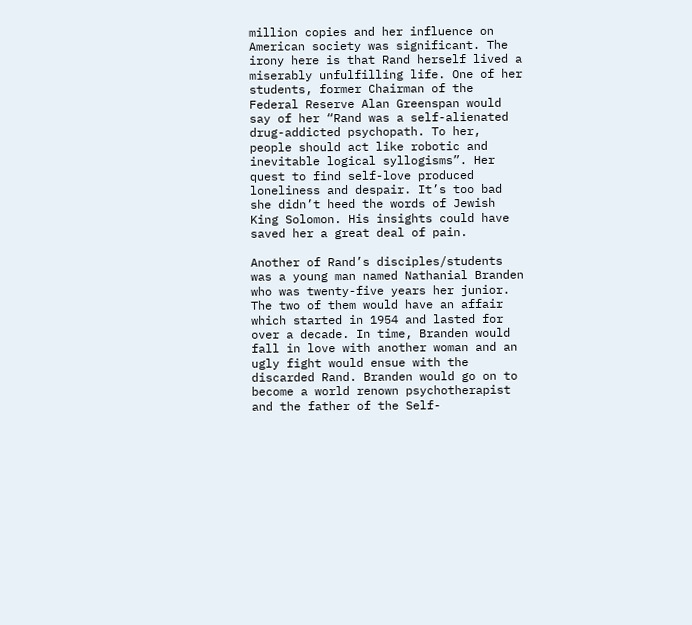million copies and her influence on American society was significant. The irony here is that Rand herself lived a miserably unfulfilling life. One of her students, former Chairman of the Federal Reserve Alan Greenspan would say of her “Rand was a self-alienated drug-addicted psychopath. To her, people should act like robotic and inevitable logical syllogisms”. Her quest to find self-love produced loneliness and despair. It’s too bad she didn’t heed the words of Jewish King Solomon. His insights could have saved her a great deal of pain.

Another of Rand’s disciples/students was a young man named Nathanial Branden who was twenty-five years her junior. The two of them would have an affair which started in 1954 and lasted for over a decade. In time, Branden would fall in love with another woman and an ugly fight would ensue with the discarded Rand. Branden would go on to become a world renown psychotherapist and the father of the Self-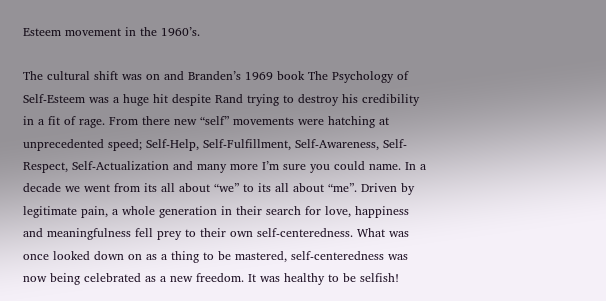Esteem movement in the 1960’s.

The cultural shift was on and Branden’s 1969 book The Psychology of Self-Esteem was a huge hit despite Rand trying to destroy his credibility in a fit of rage. From there new “self” movements were hatching at unprecedented speed; Self-Help, Self-Fulfillment, Self-Awareness, Self-Respect, Self-Actualization and many more I’m sure you could name. In a decade we went from its all about “we” to its all about “me”. Driven by legitimate pain, a whole generation in their search for love, happiness and meaningfulness fell prey to their own self-centeredness. What was once looked down on as a thing to be mastered, self-centeredness was now being celebrated as a new freedom. It was healthy to be selfish!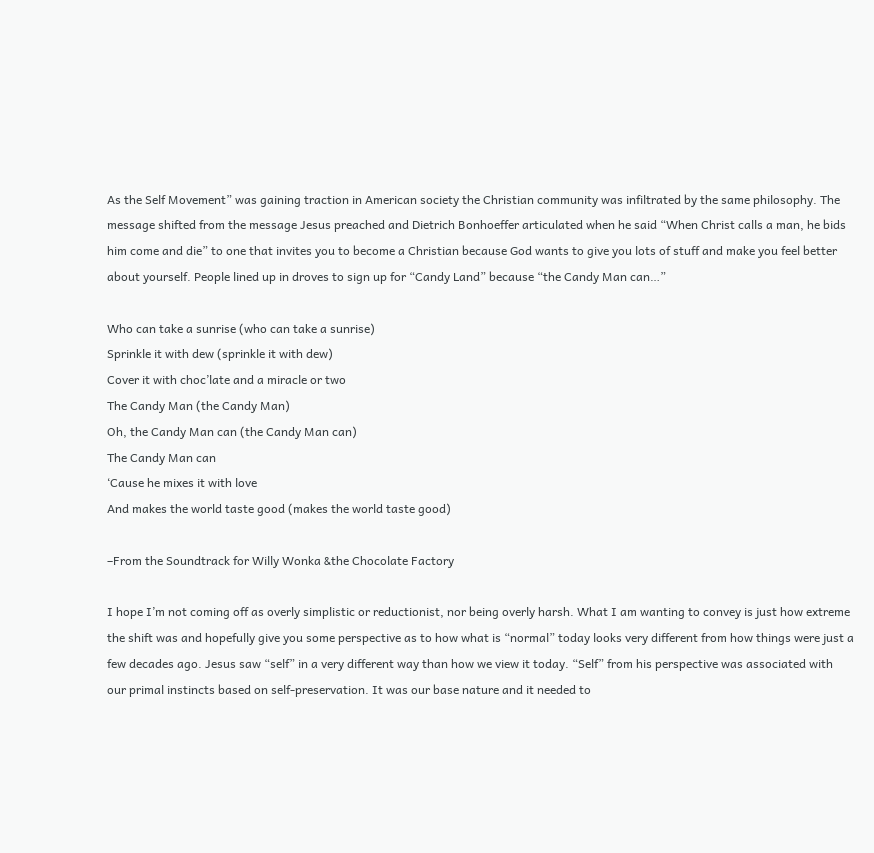As the Self Movement” was gaining traction in American society the Christian community was infiltrated by the same philosophy. The message shifted from the message Jesus preached and Dietrich Bonhoeffer articulated when he said “When Christ calls a man, he bids him come and die” to one that invites you to become a Christian because God wants to give you lots of stuff and make you feel better about yourself. People lined up in droves to sign up for “Candy Land” because “the Candy Man can…”

Who can take a sunrise (who can take a sunrise)
Sprinkle it with dew (sprinkle it with dew)
Cover it with choc’late and a miracle or two
The Candy Man (the Candy Man)
Oh, the Candy Man can (the Candy Man can)
The Candy Man can
‘Cause he mixes it with love
And makes the world taste good (makes the world taste good)

–From the Soundtrack for Willy Wonka &the Chocolate Factory

I hope I’m not coming off as overly simplistic or reductionist, nor being overly harsh. What I am wanting to convey is just how extreme the shift was and hopefully give you some perspective as to how what is “normal” today looks very different from how things were just a few decades ago. Jesus saw “self” in a very different way than how we view it today. “Self” from his perspective was associated with our primal instincts based on self-preservation. It was our base nature and it needed to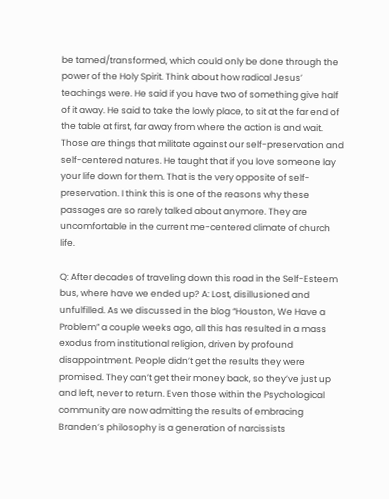be tamed/transformed, which could only be done through the power of the Holy Spirit. Think about how radical Jesus’ teachings were. He said if you have two of something give half of it away. He said to take the lowly place, to sit at the far end of the table at first, far away from where the action is and wait. Those are things that militate against our self-preservation and self-centered natures. He taught that if you love someone lay your life down for them. That is the very opposite of self-preservation. I think this is one of the reasons why these passages are so rarely talked about anymore. They are uncomfortable in the current me-centered climate of church life.

Q: After decades of traveling down this road in the Self-Esteem bus, where have we ended up? A: Lost, disillusioned and unfulfilled. As we discussed in the blog “Houston, We Have a Problem” a couple weeks ago, all this has resulted in a mass exodus from institutional religion, driven by profound disappointment. People didn’t get the results they were promised. They can’t get their money back, so they’ve just up and left, never to return. Even those within the Psychological community are now admitting the results of embracing Branden’s philosophy is a generation of narcissists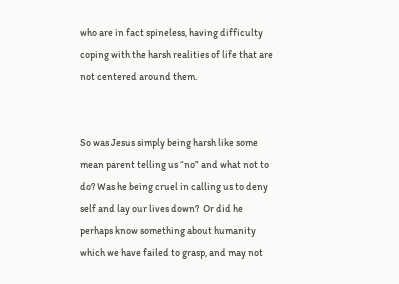who are in fact spineless, having difficulty coping with the harsh realities of life that are not centered around them.


So was Jesus simply being harsh like some mean parent telling us “no” and what not to do? Was he being cruel in calling us to deny self and lay our lives down?  Or did he perhaps know something about humanity which we have failed to grasp, and may not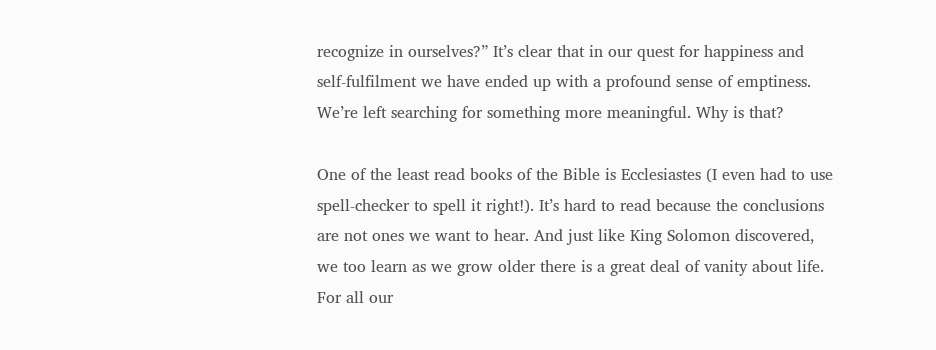recognize in ourselves?” It’s clear that in our quest for happiness and self-fulfilment we have ended up with a profound sense of emptiness. We’re left searching for something more meaningful. Why is that?

One of the least read books of the Bible is Ecclesiastes (I even had to use spell-checker to spell it right!). It’s hard to read because the conclusions are not ones we want to hear. And just like King Solomon discovered, we too learn as we grow older there is a great deal of vanity about life. For all our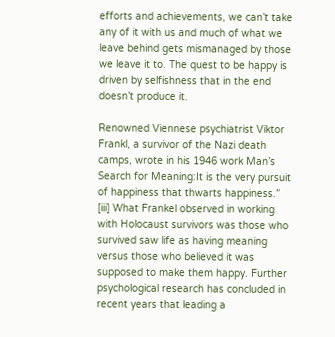efforts and achievements, we can’t take any of it with us and much of what we leave behind gets mismanaged by those we leave it to. The quest to be happy is driven by selfishness that in the end doesn’t produce it.

Renowned Viennese psychiatrist Viktor Frankl, a survivor of the Nazi death camps, wrote in his 1946 work Man’s Search for Meaning:It is the very pursuit of happiness that thwarts happiness.” [iii] What Frankel observed in working with Holocaust survivors was those who survived saw life as having meaning versus those who believed it was supposed to make them happy. Further psychological research has concluded in recent years that leading a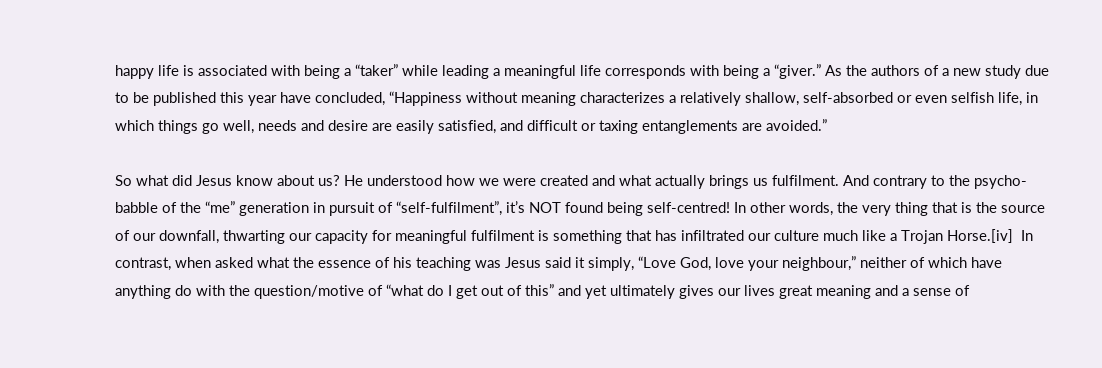happy life is associated with being a “taker” while leading a meaningful life corresponds with being a “giver.” As the authors of a new study due to be published this year have concluded, “Happiness without meaning characterizes a relatively shallow, self-absorbed or even selfish life, in which things go well, needs and desire are easily satisfied, and difficult or taxing entanglements are avoided.”

So what did Jesus know about us? He understood how we were created and what actually brings us fulfilment. And contrary to the psycho-babble of the “me” generation in pursuit of “self-fulfilment”, it’s NOT found being self-centred! In other words, the very thing that is the source of our downfall, thwarting our capacity for meaningful fulfilment is something that has infiltrated our culture much like a Trojan Horse.[iv]  In contrast, when asked what the essence of his teaching was Jesus said it simply, “Love God, love your neighbour,” neither of which have anything do with the question/motive of “what do I get out of this” and yet ultimately gives our lives great meaning and a sense of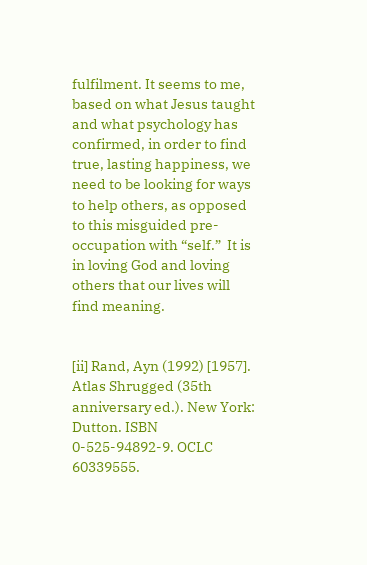fulfilment. It seems to me, based on what Jesus taught and what psychology has confirmed, in order to find true, lasting happiness, we need to be looking for ways to help others, as opposed to this misguided pre-occupation with “self.”  It is in loving God and loving others that our lives will find meaning.


[ii] Rand, Ayn (1992) [1957]. Atlas Shrugged (35th anniversary ed.). New York: Dutton. ISBN 0-525-94892-9. OCLC 60339555.